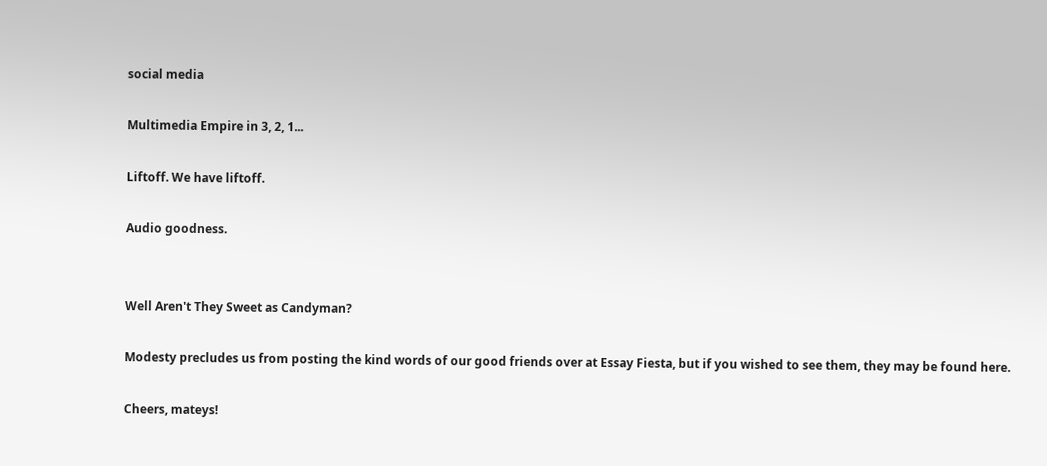social media

Multimedia Empire in 3, 2, 1...

Liftoff. We have liftoff.

Audio goodness.


Well Aren't They Sweet as Candyman?

Modesty precludes us from posting the kind words of our good friends over at Essay Fiesta, but if you wished to see them, they may be found here.

Cheers, mateys!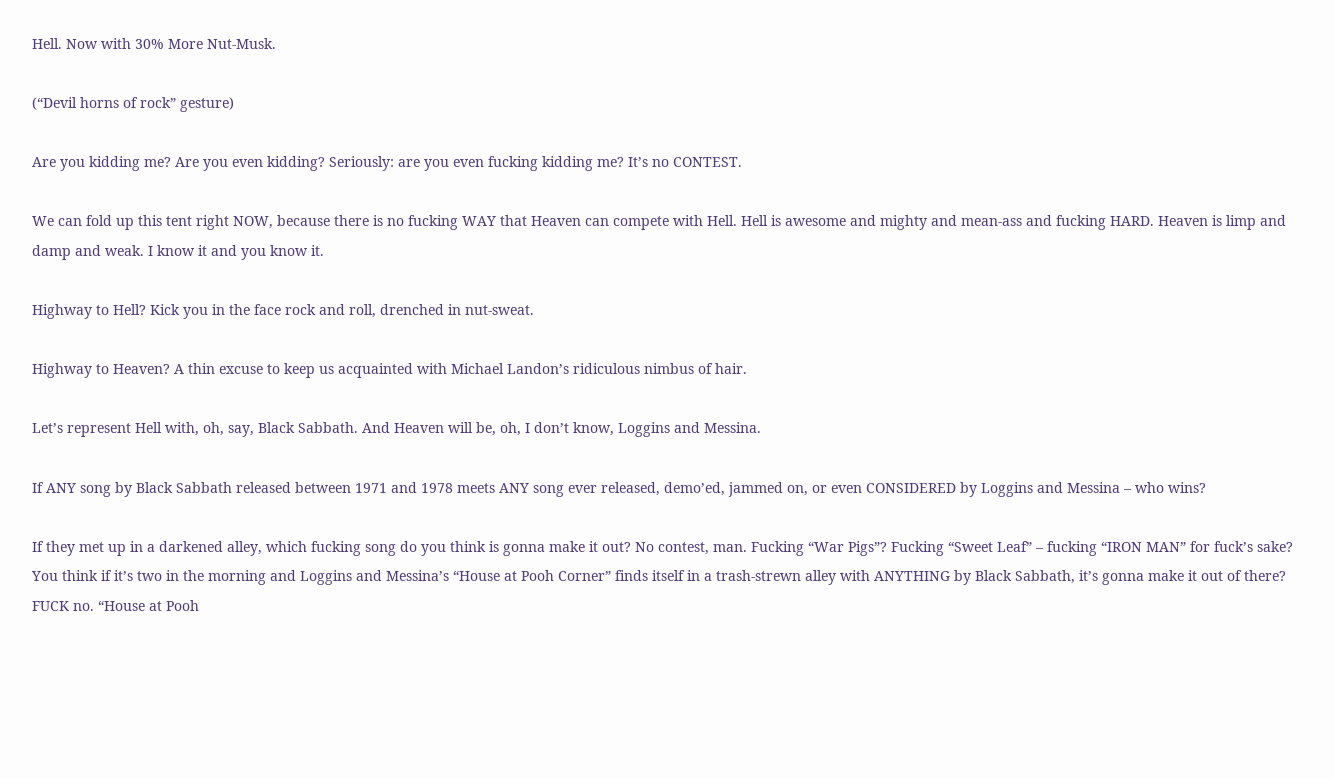Hell. Now with 30% More Nut-Musk.

(“Devil horns of rock” gesture)

Are you kidding me? Are you even kidding? Seriously: are you even fucking kidding me? It’s no CONTEST.

We can fold up this tent right NOW, because there is no fucking WAY that Heaven can compete with Hell. Hell is awesome and mighty and mean-ass and fucking HARD. Heaven is limp and damp and weak. I know it and you know it.

Highway to Hell? Kick you in the face rock and roll, drenched in nut-sweat.

Highway to Heaven? A thin excuse to keep us acquainted with Michael Landon’s ridiculous nimbus of hair.

Let’s represent Hell with, oh, say, Black Sabbath. And Heaven will be, oh, I don’t know, Loggins and Messina.

If ANY song by Black Sabbath released between 1971 and 1978 meets ANY song ever released, demo’ed, jammed on, or even CONSIDERED by Loggins and Messina – who wins?

If they met up in a darkened alley, which fucking song do you think is gonna make it out? No contest, man. Fucking “War Pigs”? Fucking “Sweet Leaf” – fucking “IRON MAN” for fuck’s sake? You think if it’s two in the morning and Loggins and Messina’s “House at Pooh Corner” finds itself in a trash-strewn alley with ANYTHING by Black Sabbath, it’s gonna make it out of there? FUCK no. “House at Pooh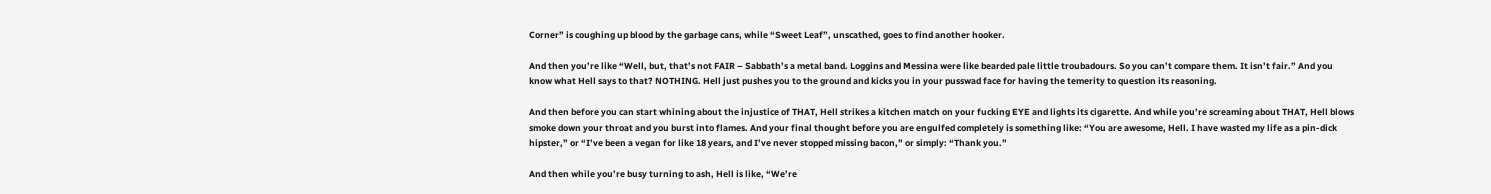Corner” is coughing up blood by the garbage cans, while “Sweet Leaf”, unscathed, goes to find another hooker.

And then you’re like “Well, but, that’s not FAIR – Sabbath’s a metal band. Loggins and Messina were like bearded pale little troubadours. So you can’t compare them. It isn’t fair.” And you know what Hell says to that? NOTHING. Hell just pushes you to the ground and kicks you in your pusswad face for having the temerity to question its reasoning.

And then before you can start whining about the injustice of THAT, Hell strikes a kitchen match on your fucking EYE and lights its cigarette. And while you’re screaming about THAT, Hell blows smoke down your throat and you burst into flames. And your final thought before you are engulfed completely is something like: “You are awesome, Hell. I have wasted my life as a pin-dick hipster,” or “I’ve been a vegan for like 18 years, and I’ve never stopped missing bacon,” or simply: “Thank you.”

And then while you’re busy turning to ash, Hell is like, “We’re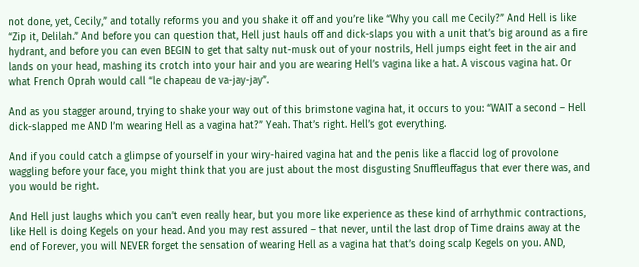not done, yet, Cecily,” and totally reforms you and you shake it off and you’re like “Why you call me Cecily?” And Hell is like “Zip it, Delilah.” And before you can question that, Hell just hauls off and dick-slaps you with a unit that’s big around as a fire hydrant, and before you can even BEGIN to get that salty nut-musk out of your nostrils, Hell jumps eight feet in the air and lands on your head, mashing its crotch into your hair and you are wearing Hell’s vagina like a hat. A viscous vagina hat. Or what French Oprah would call “le chapeau de va-jay-jay”.

And as you stagger around, trying to shake your way out of this brimstone vagina hat, it occurs to you: “WAIT a second – Hell dick-slapped me AND I’m wearing Hell as a vagina hat?” Yeah. That’s right. Hell’s got everything.

And if you could catch a glimpse of yourself in your wiry-haired vagina hat and the penis like a flaccid log of provolone waggling before your face, you might think that you are just about the most disgusting Snuffleuffagus that ever there was, and you would be right.

And Hell just laughs which you can’t even really hear, but you more like experience as these kind of arrhythmic contractions, like Hell is doing Kegels on your head. And you may rest assured – that never, until the last drop of Time drains away at the end of Forever, you will NEVER forget the sensation of wearing Hell as a vagina hat that’s doing scalp Kegels on you. AND,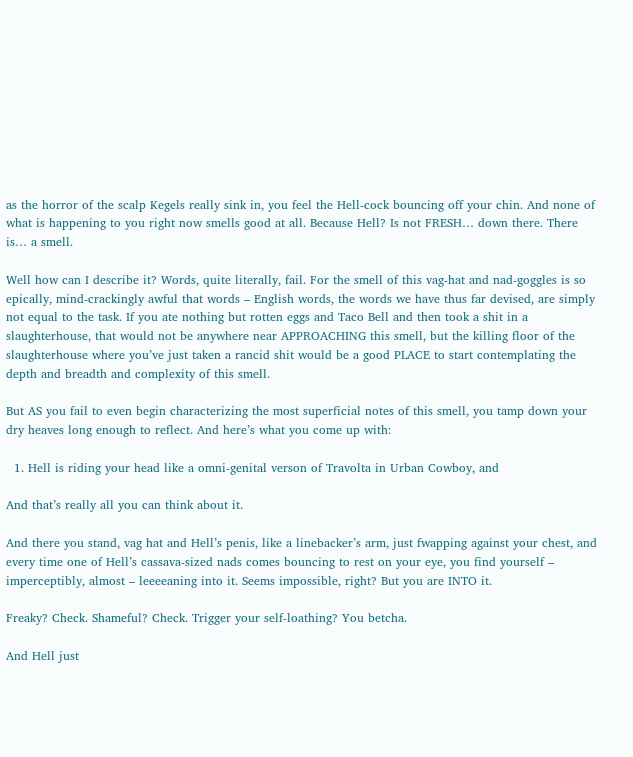as the horror of the scalp Kegels really sink in, you feel the Hell-cock bouncing off your chin. And none of what is happening to you right now smells good at all. Because Hell? Is not FRESH… down there. There is… a smell.

Well how can I describe it? Words, quite literally, fail. For the smell of this vag-hat and nad-goggles is so epically, mind-crackingly awful that words – English words, the words we have thus far devised, are simply not equal to the task. If you ate nothing but rotten eggs and Taco Bell and then took a shit in a slaughterhouse, that would not be anywhere near APPROACHING this smell, but the killing floor of the slaughterhouse where you’ve just taken a rancid shit would be a good PLACE to start contemplating the depth and breadth and complexity of this smell.

But AS you fail to even begin characterizing the most superficial notes of this smell, you tamp down your dry heaves long enough to reflect. And here’s what you come up with:

  1. Hell is riding your head like a omni-genital verson of Travolta in Urban Cowboy, and

And that’s really all you can think about it.

And there you stand, vag hat and Hell’s penis, like a linebacker’s arm, just fwapping against your chest, and every time one of Hell’s cassava-sized nads comes bouncing to rest on your eye, you find yourself – imperceptibly, almost – leeeeaning into it. Seems impossible, right? But you are INTO it.

Freaky? Check. Shameful? Check. Trigger your self-loathing? You betcha.

And Hell just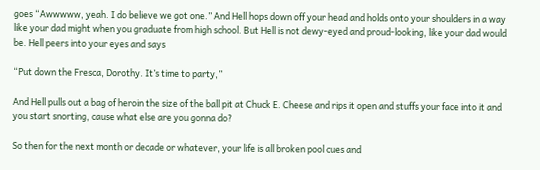goes “Awwwww, yeah. I do believe we got one.” And Hell hops down off your head and holds onto your shoulders in a way like your dad might when you graduate from high school. But Hell is not dewy-eyed and proud-looking, like your dad would be. Hell peers into your eyes and says

“Put down the Fresca, Dorothy. It’s time to party,”

And Hell pulls out a bag of heroin the size of the ball pit at Chuck E. Cheese and rips it open and stuffs your face into it and you start snorting, cause what else are you gonna do?

So then for the next month or decade or whatever, your life is all broken pool cues and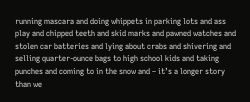running mascara and doing whippets in parking lots and ass play and chipped teeth and skid marks and pawned watches and stolen car batteries and lying about crabs and shivering and selling quarter-ounce bags to high school kids and taking punches and coming to in the snow and – it’s a longer story than we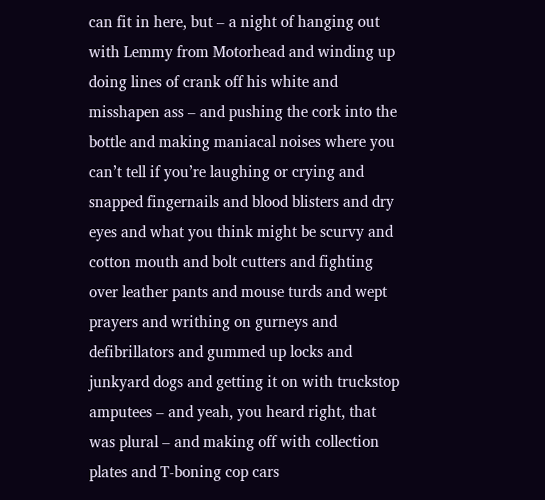can fit in here, but – a night of hanging out with Lemmy from Motorhead and winding up doing lines of crank off his white and misshapen ass – and pushing the cork into the bottle and making maniacal noises where you can’t tell if you’re laughing or crying and snapped fingernails and blood blisters and dry eyes and what you think might be scurvy and cotton mouth and bolt cutters and fighting over leather pants and mouse turds and wept prayers and writhing on gurneys and defibrillators and gummed up locks and junkyard dogs and getting it on with truckstop amputees – and yeah, you heard right, that was plural – and making off with collection plates and T-boning cop cars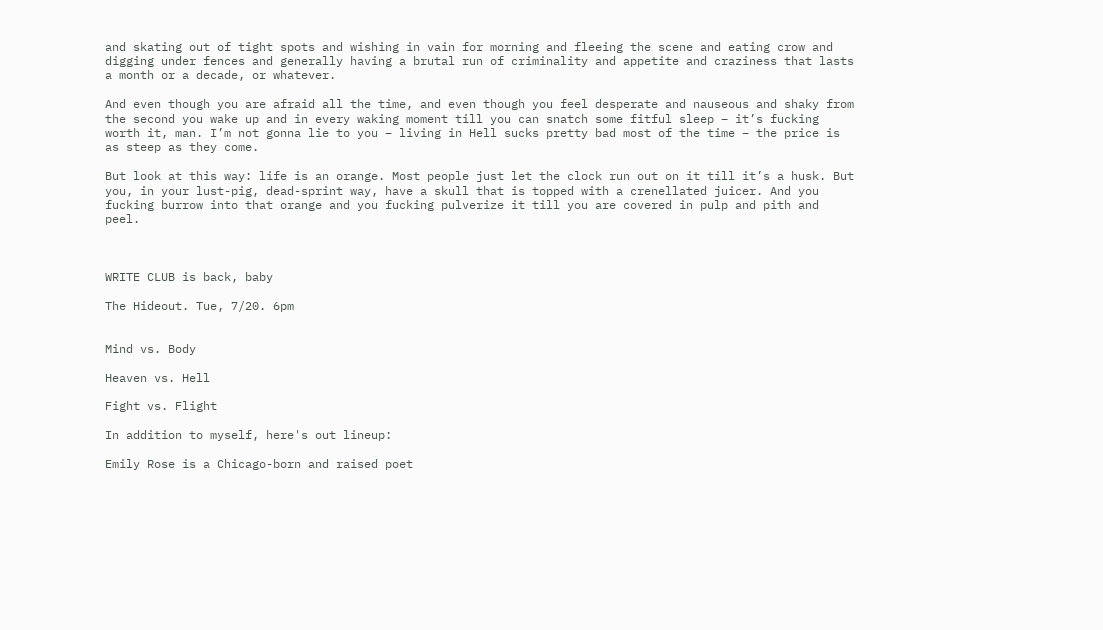and skating out of tight spots and wishing in vain for morning and fleeing the scene and eating crow and digging under fences and generally having a brutal run of criminality and appetite and craziness that lasts a month or a decade, or whatever.

And even though you are afraid all the time, and even though you feel desperate and nauseous and shaky from the second you wake up and in every waking moment till you can snatch some fitful sleep – it’s fucking worth it, man. I’m not gonna lie to you – living in Hell sucks pretty bad most of the time – the price is as steep as they come.

But look at this way: life is an orange. Most people just let the clock run out on it till it’s a husk. But you, in your lust-pig, dead-sprint way, have a skull that is topped with a crenellated juicer. And you fucking burrow into that orange and you fucking pulverize it till you are covered in pulp and pith and peel.



WRITE CLUB is back, baby

The Hideout. Tue, 7/20. 6pm


Mind vs. Body

Heaven vs. Hell

Fight vs. Flight

In addition to myself, here's out lineup:

Emily Rose is a Chicago-born and raised poet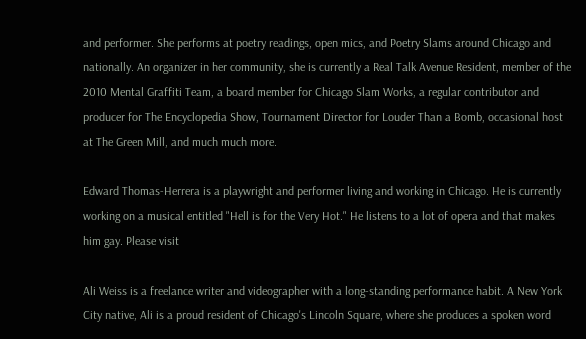and performer. She performs at poetry readings, open mics, and Poetry Slams around Chicago and nationally. An organizer in her community, she is currently a Real Talk Avenue Resident, member of the 2010 Mental Graffiti Team, a board member for Chicago Slam Works, a regular contributor and producer for The Encyclopedia Show, Tournament Director for Louder Than a Bomb, occasional host at The Green Mill, and much much more.

Edward Thomas-Herrera is a playwright and performer living and working in Chicago. He is currently working on a musical entitled "Hell is for the Very Hot." He listens to a lot of opera and that makes him gay. Please visit

Ali Weiss is a freelance writer and videographer with a long-standing performance habit. A New York City native, Ali is a proud resident of Chicago's Lincoln Square, where she produces a spoken word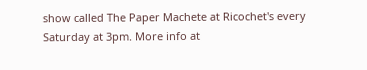show called The Paper Machete at Ricochet's every Saturday at 3pm. More info at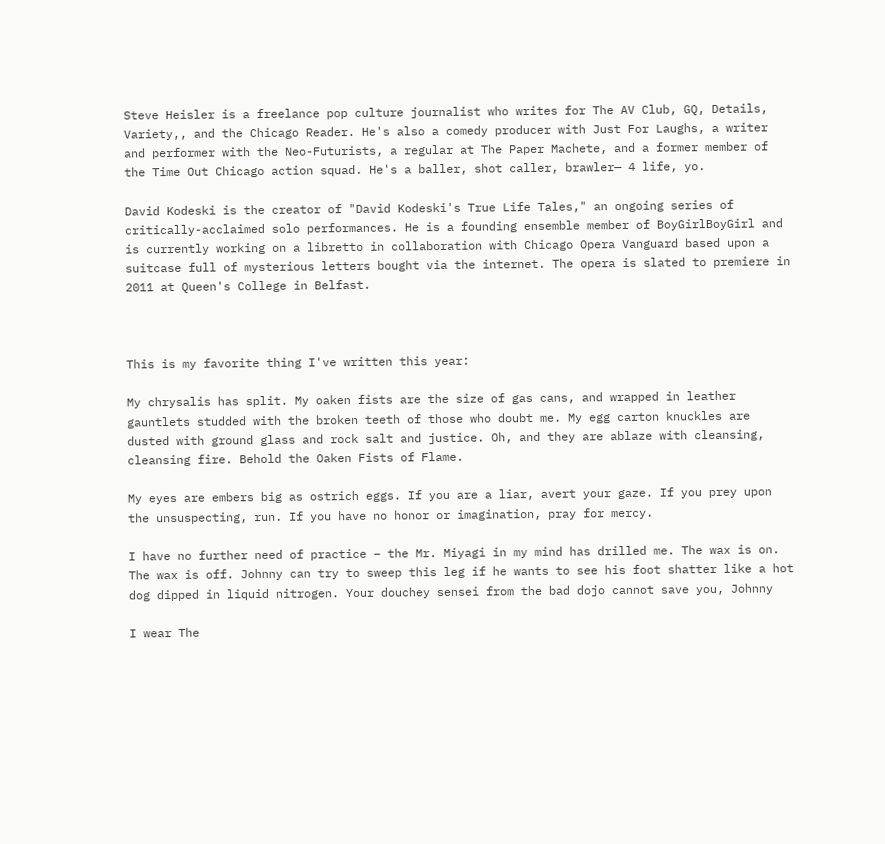Steve Heisler is a freelance pop culture journalist who writes for The AV Club, GQ, Details, Variety,, and the Chicago Reader. He's also a comedy producer with Just For Laughs, a writer and performer with the Neo-Futurists, a regular at The Paper Machete, and a former member of the Time Out Chicago action squad. He's a baller, shot caller, brawler— 4 life, yo.

David Kodeski is the creator of "David Kodeski's True Life Tales," an ongoing series of critically-acclaimed solo performances. He is a founding ensemble member of BoyGirlBoyGirl and is currently working on a libretto in collaboration with Chicago Opera Vanguard based upon a suitcase full of mysterious letters bought via the internet. The opera is slated to premiere in 2011 at Queen's College in Belfast.



This is my favorite thing I've written this year:

My chrysalis has split. My oaken fists are the size of gas cans, and wrapped in leather gauntlets studded with the broken teeth of those who doubt me. My egg carton knuckles are dusted with ground glass and rock salt and justice. Oh, and they are ablaze with cleansing, cleansing fire. Behold the Oaken Fists of Flame.

My eyes are embers big as ostrich eggs. If you are a liar, avert your gaze. If you prey upon the unsuspecting, run. If you have no honor or imagination, pray for mercy.

I have no further need of practice – the Mr. Miyagi in my mind has drilled me. The wax is on. The wax is off. Johnny can try to sweep this leg if he wants to see his foot shatter like a hot dog dipped in liquid nitrogen. Your douchey sensei from the bad dojo cannot save you, Johnny

I wear The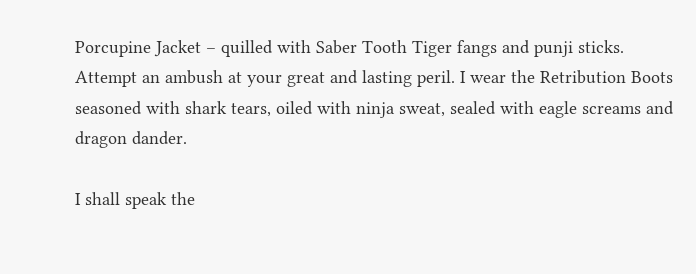Porcupine Jacket – quilled with Saber Tooth Tiger fangs and punji sticks. Attempt an ambush at your great and lasting peril. I wear the Retribution Boots seasoned with shark tears, oiled with ninja sweat, sealed with eagle screams and dragon dander.

I shall speak the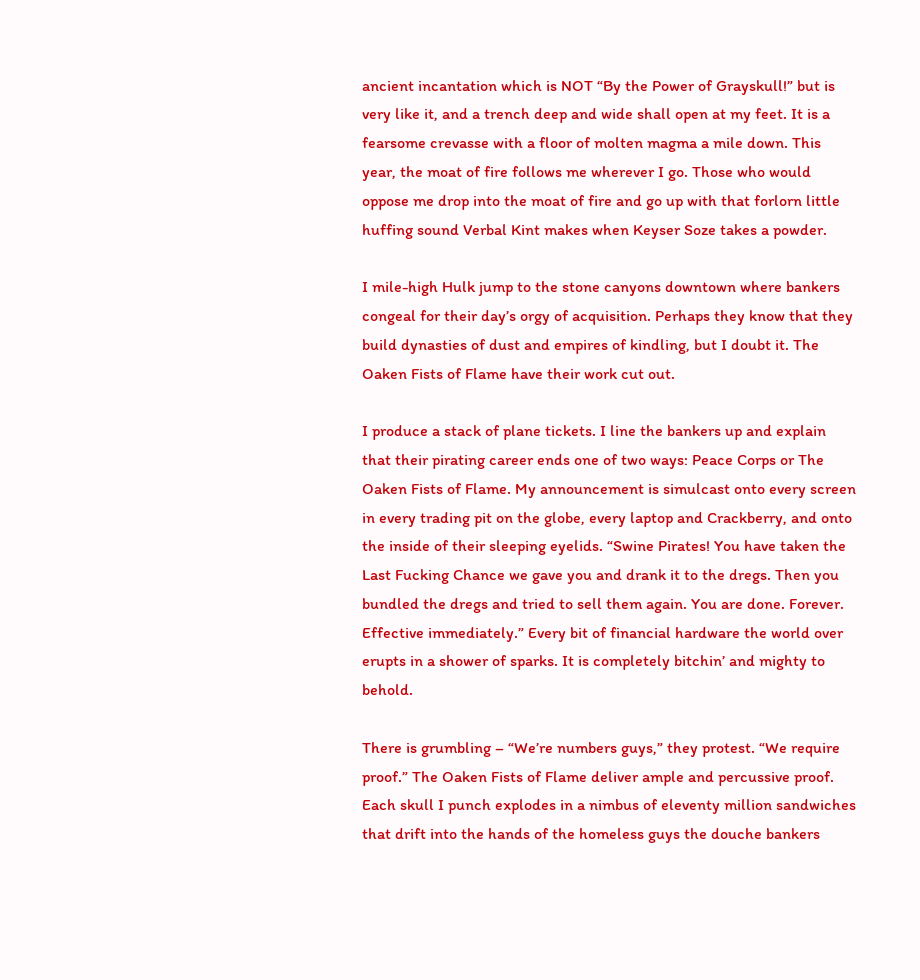ancient incantation which is NOT “By the Power of Grayskull!” but is very like it, and a trench deep and wide shall open at my feet. It is a fearsome crevasse with a floor of molten magma a mile down. This year, the moat of fire follows me wherever I go. Those who would oppose me drop into the moat of fire and go up with that forlorn little huffing sound Verbal Kint makes when Keyser Soze takes a powder.

I mile-high Hulk jump to the stone canyons downtown where bankers congeal for their day’s orgy of acquisition. Perhaps they know that they build dynasties of dust and empires of kindling, but I doubt it. The Oaken Fists of Flame have their work cut out.

I produce a stack of plane tickets. I line the bankers up and explain that their pirating career ends one of two ways: Peace Corps or The Oaken Fists of Flame. My announcement is simulcast onto every screen in every trading pit on the globe, every laptop and Crackberry, and onto the inside of their sleeping eyelids. “Swine Pirates! You have taken the Last Fucking Chance we gave you and drank it to the dregs. Then you bundled the dregs and tried to sell them again. You are done. Forever. Effective immediately.” Every bit of financial hardware the world over erupts in a shower of sparks. It is completely bitchin’ and mighty to behold.

There is grumbling – “We’re numbers guys,” they protest. “We require proof.” The Oaken Fists of Flame deliver ample and percussive proof. Each skull I punch explodes in a nimbus of eleventy million sandwiches that drift into the hands of the homeless guys the douche bankers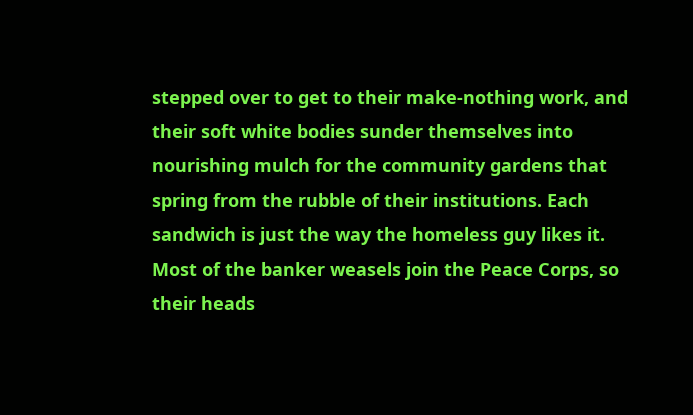stepped over to get to their make-nothing work, and their soft white bodies sunder themselves into nourishing mulch for the community gardens that spring from the rubble of their institutions. Each sandwich is just the way the homeless guy likes it. Most of the banker weasels join the Peace Corps, so their heads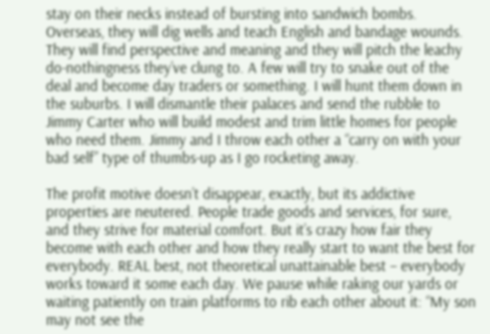stay on their necks instead of bursting into sandwich bombs. Overseas, they will dig wells and teach English and bandage wounds. They will find perspective and meaning and they will pitch the leachy do-nothingness they’ve clung to. A few will try to snake out of the deal and become day traders or something. I will hunt them down in the suburbs. I will dismantle their palaces and send the rubble to Jimmy Carter who will build modest and trim little homes for people who need them. Jimmy and I throw each other a “carry on with your bad self” type of thumbs-up as I go rocketing away.

The profit motive doesn’t disappear, exactly, but its addictive properties are neutered. People trade goods and services, for sure, and they strive for material comfort. But it’s crazy how fair they become with each other and how they really start to want the best for everybody. REAL best, not theoretical unattainable best – everybody works toward it some each day. We pause while raking our yards or waiting patiently on train platforms to rib each other about it: “My son may not see the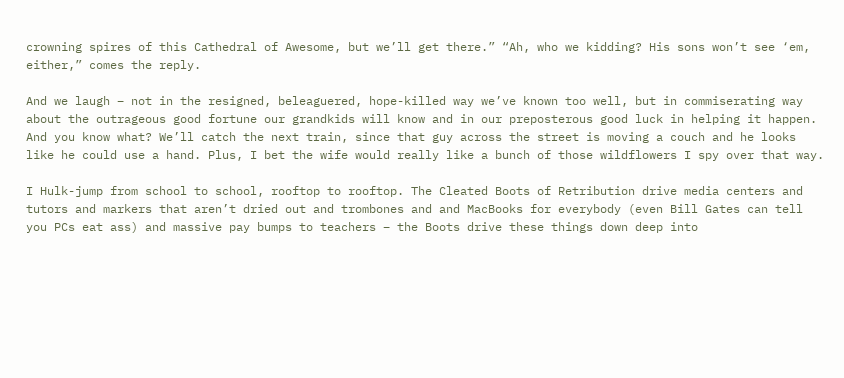crowning spires of this Cathedral of Awesome, but we’ll get there.” “Ah, who we kidding? His sons won’t see ‘em, either,” comes the reply.

And we laugh – not in the resigned, beleaguered, hope-killed way we’ve known too well, but in commiserating way about the outrageous good fortune our grandkids will know and in our preposterous good luck in helping it happen. And you know what? We’ll catch the next train, since that guy across the street is moving a couch and he looks like he could use a hand. Plus, I bet the wife would really like a bunch of those wildflowers I spy over that way.

I Hulk-jump from school to school, rooftop to rooftop. The Cleated Boots of Retribution drive media centers and tutors and markers that aren’t dried out and trombones and and MacBooks for everybody (even Bill Gates can tell you PCs eat ass) and massive pay bumps to teachers – the Boots drive these things down deep into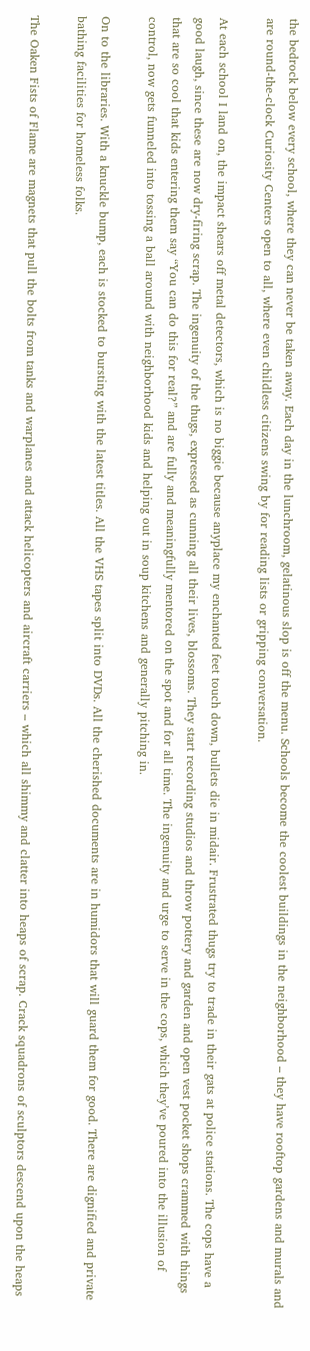the bedrock below every school, where they can never be taken away. Each day in the lunchroom, gelatinous slop is off the menu. Schools become the coolest buildings in the neighborhood – they have rooftop gardens and murals and are round-the-clock Curiosity Centers open to all, where even childless citizens swing by for reading lists or gripping conversation.

At each school I land on, the impact shears off metal detectors, which is no biggie because anyplace my enchanted feet touch down, bullets die in midair. Frustrated thugs try to trade in their gats at police stations. The cops have a good laugh, since these are now dry-firing scrap. The ingenuity of the thugs, expressed as cunning all their lives, blossoms. They start recording studios and throw pottery and garden and open vest pocket shops crammed with things that are so cool that kids entering them say “You can do this for real?” and are fully and meaningfully mentored on the spot and for all time. The ingenuity and urge to serve in the cops, which they’ve poured into the illusion of control, now gets funneled into tossing a ball around with neighborhood kids and helping out in soup kitchens and generally pitching in.

On to the libraries. With a knuckle bump, each is stocked to bursting with the latest titles. All the VHS tapes split into DVDs. All the cherished documents are in humidors that will guard them for good. There are dignified and private bathing facilities for homeless folks.

The Oaken Fists of Flame are magnets that pull the bolts from tanks and warplanes and attack helicopters and aircraft carriers – which all shimmy and clatter into heaps of scrap. Crack squadrons of sculptors descend upon the heaps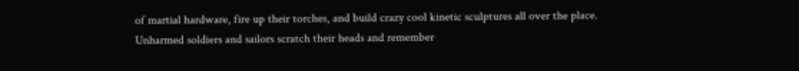of martial hardware, fire up their torches, and build crazy cool kinetic sculptures all over the place. Unharmed soldiers and sailors scratch their heads and remember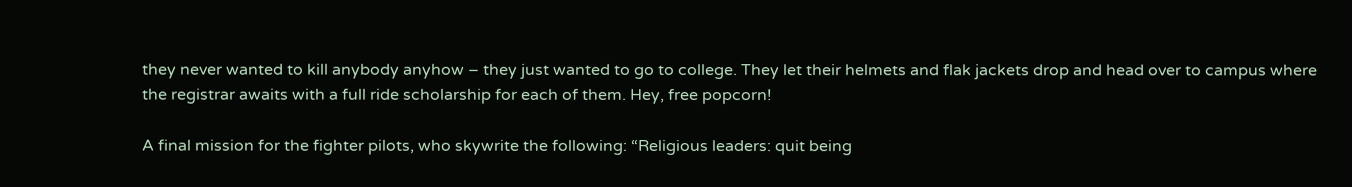they never wanted to kill anybody anyhow – they just wanted to go to college. They let their helmets and flak jackets drop and head over to campus where the registrar awaits with a full ride scholarship for each of them. Hey, free popcorn!

A final mission for the fighter pilots, who skywrite the following: “Religious leaders: quit being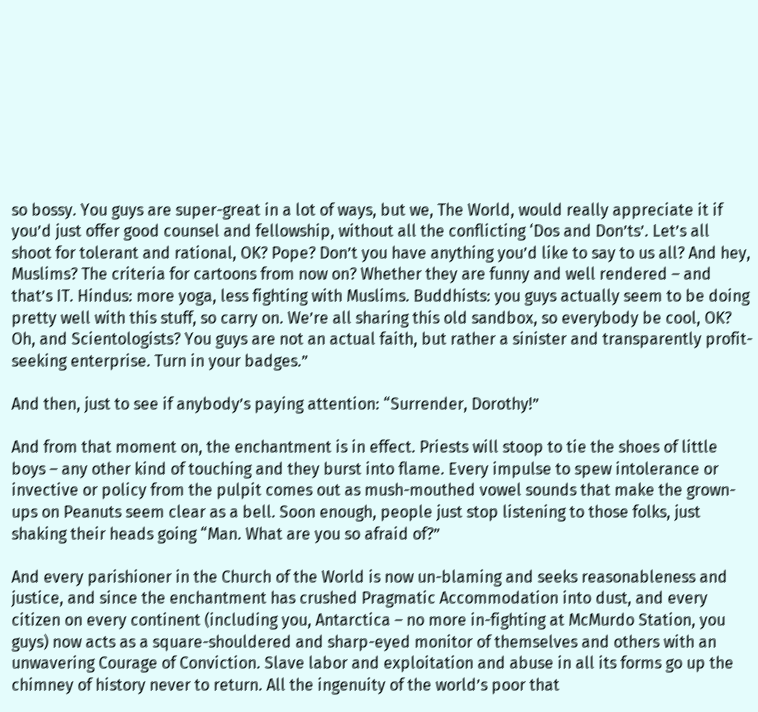so bossy. You guys are super-great in a lot of ways, but we, The World, would really appreciate it if you’d just offer good counsel and fellowship, without all the conflicting ‘Dos and Don’ts’. Let’s all shoot for tolerant and rational, OK? Pope? Don’t you have anything you’d like to say to us all? And hey, Muslims? The criteria for cartoons from now on? Whether they are funny and well rendered – and that’s IT. Hindus: more yoga, less fighting with Muslims. Buddhists: you guys actually seem to be doing pretty well with this stuff, so carry on. We’re all sharing this old sandbox, so everybody be cool, OK? Oh, and Scientologists? You guys are not an actual faith, but rather a sinister and transparently profit-seeking enterprise. Turn in your badges.”

And then, just to see if anybody’s paying attention: “Surrender, Dorothy!”

And from that moment on, the enchantment is in effect. Priests will stoop to tie the shoes of little boys – any other kind of touching and they burst into flame. Every impulse to spew intolerance or invective or policy from the pulpit comes out as mush-mouthed vowel sounds that make the grown-ups on Peanuts seem clear as a bell. Soon enough, people just stop listening to those folks, just shaking their heads going “Man. What are you so afraid of?”

And every parishioner in the Church of the World is now un-blaming and seeks reasonableness and justice, and since the enchantment has crushed Pragmatic Accommodation into dust, and every citizen on every continent (including you, Antarctica – no more in-fighting at McMurdo Station, you guys) now acts as a square-shouldered and sharp-eyed monitor of themselves and others with an unwavering Courage of Conviction. Slave labor and exploitation and abuse in all its forms go up the chimney of history never to return. All the ingenuity of the world’s poor that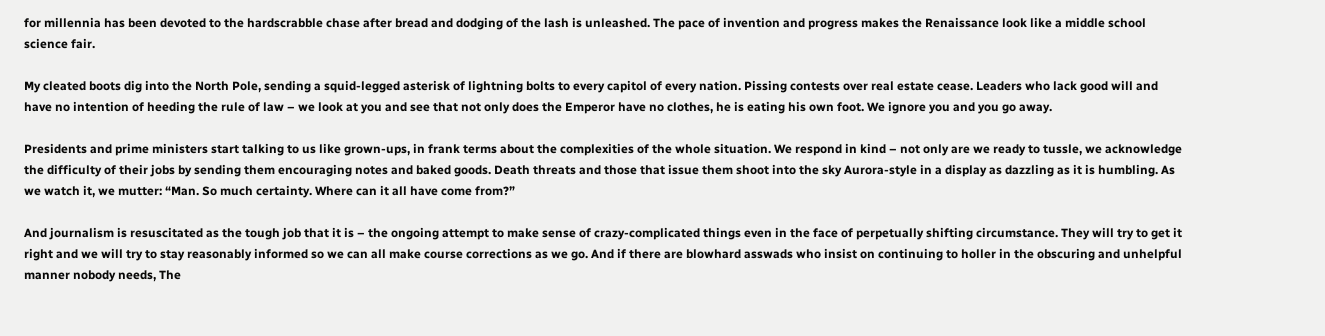for millennia has been devoted to the hardscrabble chase after bread and dodging of the lash is unleashed. The pace of invention and progress makes the Renaissance look like a middle school science fair.

My cleated boots dig into the North Pole, sending a squid-legged asterisk of lightning bolts to every capitol of every nation. Pissing contests over real estate cease. Leaders who lack good will and have no intention of heeding the rule of law – we look at you and see that not only does the Emperor have no clothes, he is eating his own foot. We ignore you and you go away.

Presidents and prime ministers start talking to us like grown-ups, in frank terms about the complexities of the whole situation. We respond in kind – not only are we ready to tussle, we acknowledge the difficulty of their jobs by sending them encouraging notes and baked goods. Death threats and those that issue them shoot into the sky Aurora-style in a display as dazzling as it is humbling. As we watch it, we mutter: “Man. So much certainty. Where can it all have come from?”

And journalism is resuscitated as the tough job that it is – the ongoing attempt to make sense of crazy-complicated things even in the face of perpetually shifting circumstance. They will try to get it right and we will try to stay reasonably informed so we can all make course corrections as we go. And if there are blowhard asswads who insist on continuing to holler in the obscuring and unhelpful manner nobody needs, The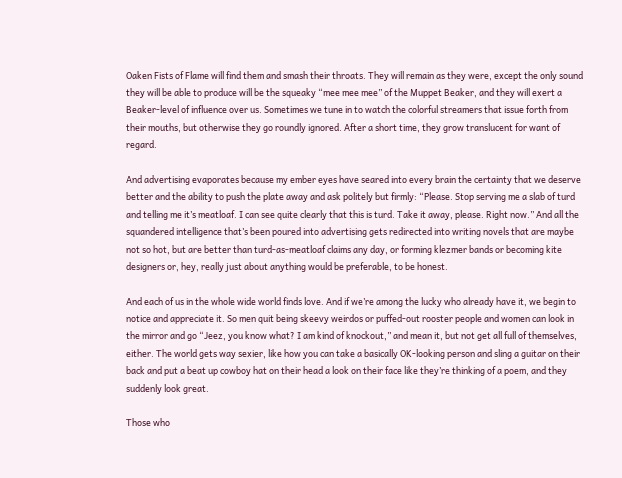Oaken Fists of Flame will find them and smash their throats. They will remain as they were, except the only sound they will be able to produce will be the squeaky “mee mee mee” of the Muppet Beaker, and they will exert a Beaker-level of influence over us. Sometimes we tune in to watch the colorful streamers that issue forth from their mouths, but otherwise they go roundly ignored. After a short time, they grow translucent for want of regard.

And advertising evaporates because my ember eyes have seared into every brain the certainty that we deserve better and the ability to push the plate away and ask politely but firmly: “Please. Stop serving me a slab of turd and telling me it’s meatloaf. I can see quite clearly that this is turd. Take it away, please. Right now.” And all the squandered intelligence that’s been poured into advertising gets redirected into writing novels that are maybe not so hot, but are better than turd-as-meatloaf claims any day, or forming klezmer bands or becoming kite designers or, hey, really just about anything would be preferable, to be honest.

And each of us in the whole wide world finds love. And if we’re among the lucky who already have it, we begin to notice and appreciate it. So men quit being skeevy weirdos or puffed-out rooster people and women can look in the mirror and go “Jeez, you know what? I am kind of knockout,” and mean it, but not get all full of themselves, either. The world gets way sexier, like how you can take a basically OK-looking person and sling a guitar on their back and put a beat up cowboy hat on their head a look on their face like they’re thinking of a poem, and they suddenly look great.

Those who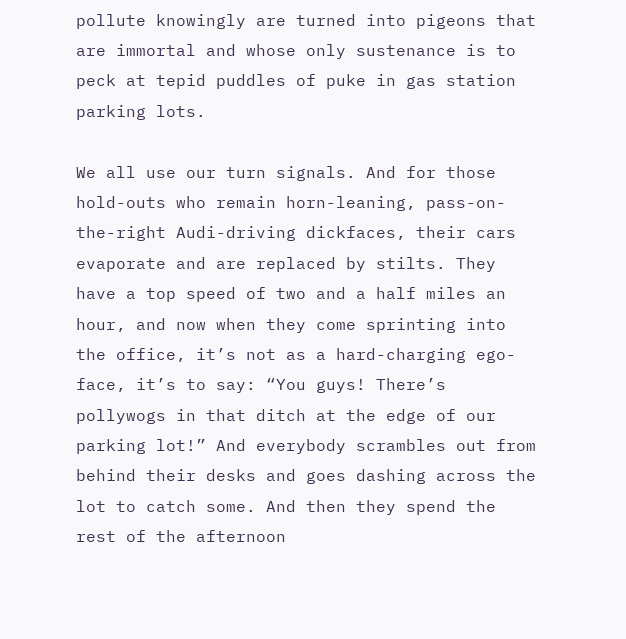pollute knowingly are turned into pigeons that are immortal and whose only sustenance is to peck at tepid puddles of puke in gas station parking lots.

We all use our turn signals. And for those hold-outs who remain horn-leaning, pass-on-the-right Audi-driving dickfaces, their cars evaporate and are replaced by stilts. They have a top speed of two and a half miles an hour, and now when they come sprinting into the office, it’s not as a hard-charging ego-face, it’s to say: “You guys! There’s pollywogs in that ditch at the edge of our parking lot!” And everybody scrambles out from behind their desks and goes dashing across the lot to catch some. And then they spend the rest of the afternoon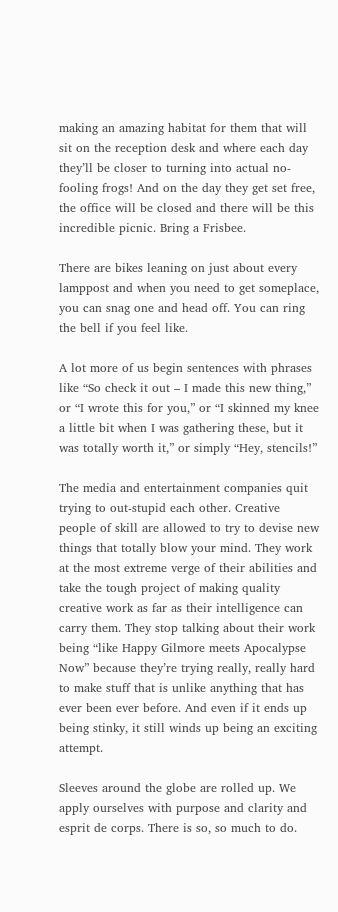making an amazing habitat for them that will sit on the reception desk and where each day they’ll be closer to turning into actual no-fooling frogs! And on the day they get set free, the office will be closed and there will be this incredible picnic. Bring a Frisbee.

There are bikes leaning on just about every lamppost and when you need to get someplace, you can snag one and head off. You can ring the bell if you feel like.

A lot more of us begin sentences with phrases like “So check it out – I made this new thing,” or “I wrote this for you,” or “I skinned my knee a little bit when I was gathering these, but it was totally worth it,” or simply “Hey, stencils!”

The media and entertainment companies quit trying to out-stupid each other. Creative people of skill are allowed to try to devise new things that totally blow your mind. They work at the most extreme verge of their abilities and take the tough project of making quality creative work as far as their intelligence can carry them. They stop talking about their work being “like Happy Gilmore meets Apocalypse Now” because they’re trying really, really hard to make stuff that is unlike anything that has ever been ever before. And even if it ends up being stinky, it still winds up being an exciting attempt.

Sleeves around the globe are rolled up. We apply ourselves with purpose and clarity and esprit de corps. There is so, so much to do.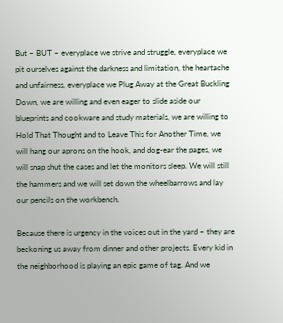But – BUT – everyplace we strive and struggle, everyplace we pit ourselves against the darkness and limitation, the heartache and unfairness, everyplace we Plug Away at the Great Buckling Down, we are willing and even eager to slide aside our blueprints and cookware and study materials, we are willing to Hold That Thought and to Leave This for Another Time, we will hang our aprons on the hook, and dog-ear the pages, we will snap shut the cases and let the monitors sleep. We will still the hammers and we will set down the wheelbarrows and lay our pencils on the workbench.

Because there is urgency in the voices out in the yard – they are beckoning us away from dinner and other projects. Every kid in the neighborhood is playing an epic game of tag. And we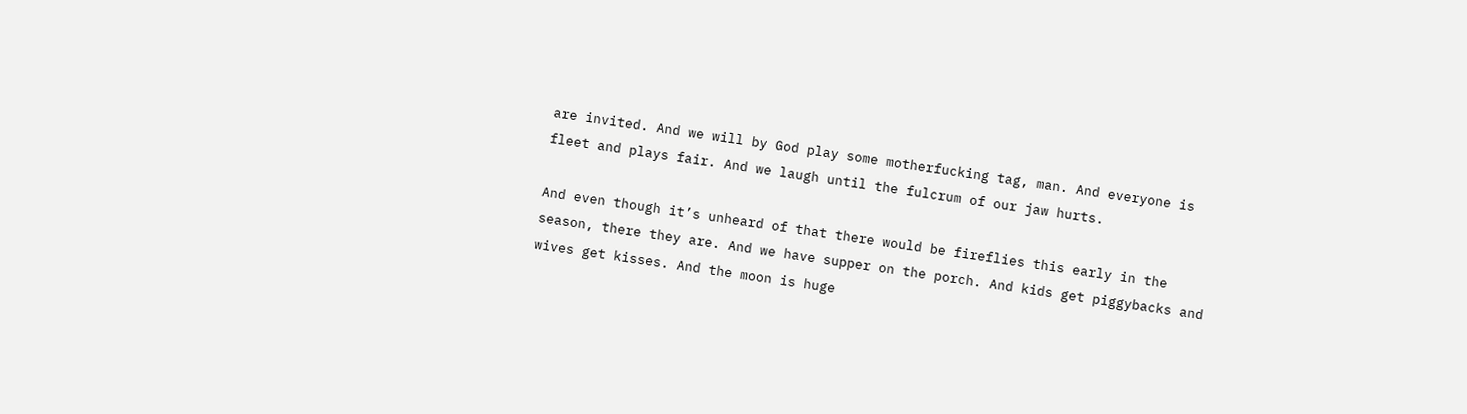are invited. And we will by God play some motherfucking tag, man. And everyone is fleet and plays fair. And we laugh until the fulcrum of our jaw hurts.

And even though it’s unheard of that there would be fireflies this early in the season, there they are. And we have supper on the porch. And kids get piggybacks and wives get kisses. And the moon is huge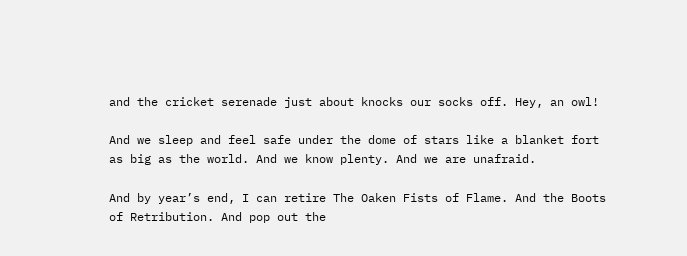and the cricket serenade just about knocks our socks off. Hey, an owl!

And we sleep and feel safe under the dome of stars like a blanket fort as big as the world. And we know plenty. And we are unafraid.

And by year’s end, I can retire The Oaken Fists of Flame. And the Boots of Retribution. And pop out the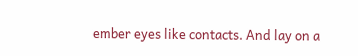ember eyes like contacts. And lay on a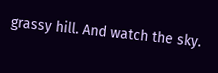grassy hill. And watch the sky.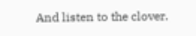And listen to the clover.